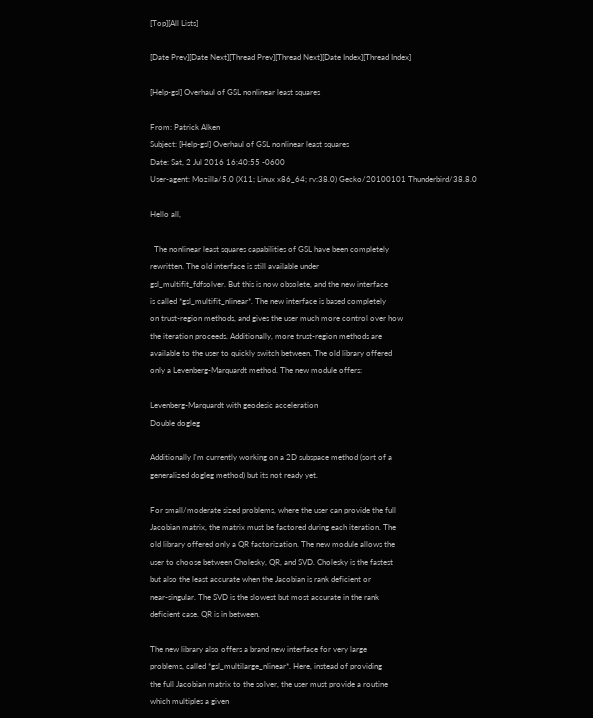[Top][All Lists]

[Date Prev][Date Next][Thread Prev][Thread Next][Date Index][Thread Index]

[Help-gsl] Overhaul of GSL nonlinear least squares

From: Patrick Alken
Subject: [Help-gsl] Overhaul of GSL nonlinear least squares
Date: Sat, 2 Jul 2016 16:40:55 -0600
User-agent: Mozilla/5.0 (X11; Linux x86_64; rv:38.0) Gecko/20100101 Thunderbird/38.8.0

Hello all,

  The nonlinear least squares capabilities of GSL have been completely
rewritten. The old interface is still available under
gsl_multifit_fdfsolver. But this is now obsolete, and the new interface
is called *gsl_multifit_nlinear*. The new interface is based completely
on trust-region methods, and gives the user much more control over how
the iteration proceeds. Additionally, more trust-region methods are
available to the user to quickly switch between. The old library offered
only a Levenberg-Marquardt method. The new module offers:

Levenberg-Marquardt with geodesic acceleration
Double dogleg

Additionally I'm currently working on a 2D subspace method (sort of a
generalized dogleg method) but its not ready yet.

For small/moderate sized problems, where the user can provide the full
Jacobian matrix, the matrix must be factored during each iteration. The
old library offered only a QR factorization. The new module allows the
user to choose between Cholesky, QR, and SVD. Cholesky is the fastest
but also the least accurate when the Jacobian is rank deficient or
near-singular. The SVD is the slowest but most accurate in the rank
deficient case. QR is in between.

The new library also offers a brand new interface for very large
problems, called *gsl_multilarge_nlinear*. Here, instead of providing
the full Jacobian matrix to the solver, the user must provide a routine
which multiples a given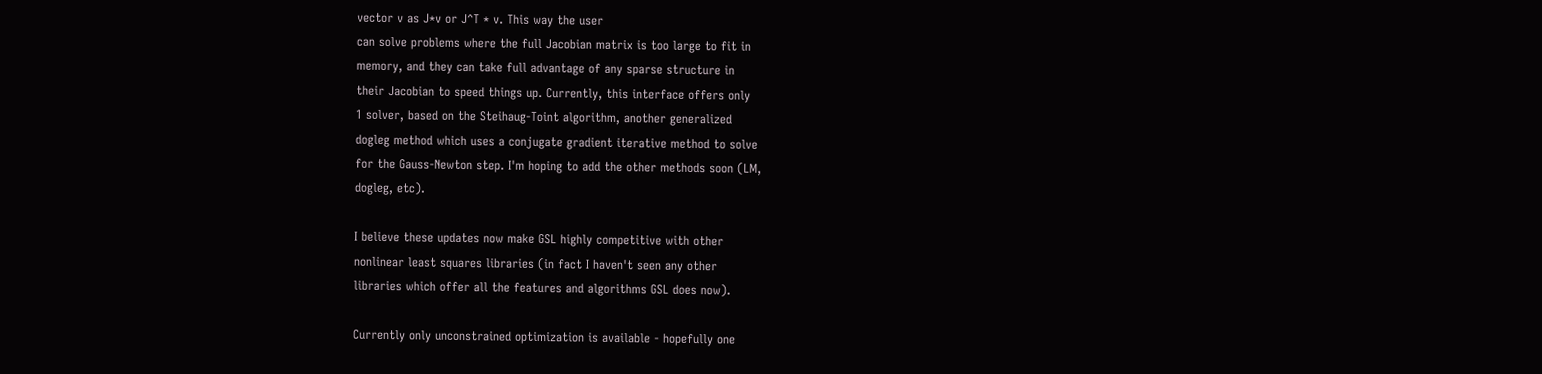vector v as J*v or J^T * v. This way the user
can solve problems where the full Jacobian matrix is too large to fit in
memory, and they can take full advantage of any sparse structure in
their Jacobian to speed things up. Currently, this interface offers only
1 solver, based on the Steihaug-Toint algorithm, another generalized
dogleg method which uses a conjugate gradient iterative method to solve
for the Gauss-Newton step. I'm hoping to add the other methods soon (LM,
dogleg, etc).

I believe these updates now make GSL highly competitive with other
nonlinear least squares libraries (in fact I haven't seen any other
libraries which offer all the features and algorithms GSL does now).

Currently only unconstrained optimization is available - hopefully one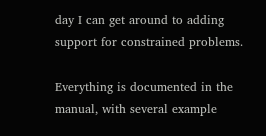day I can get around to adding support for constrained problems.

Everything is documented in the manual, with several example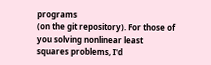programs
(on the git repository). For those of you solving nonlinear least
squares problems, I'd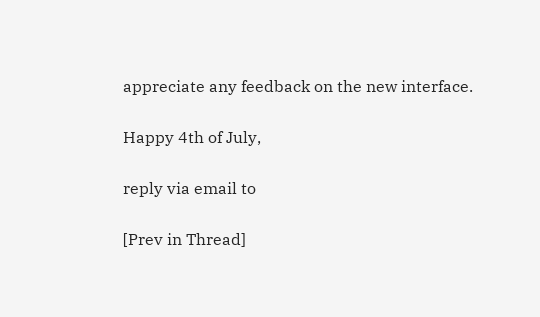appreciate any feedback on the new interface.

Happy 4th of July,

reply via email to

[Prev in Thread]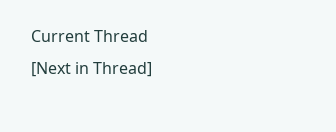Current Thread [Next in Thread]